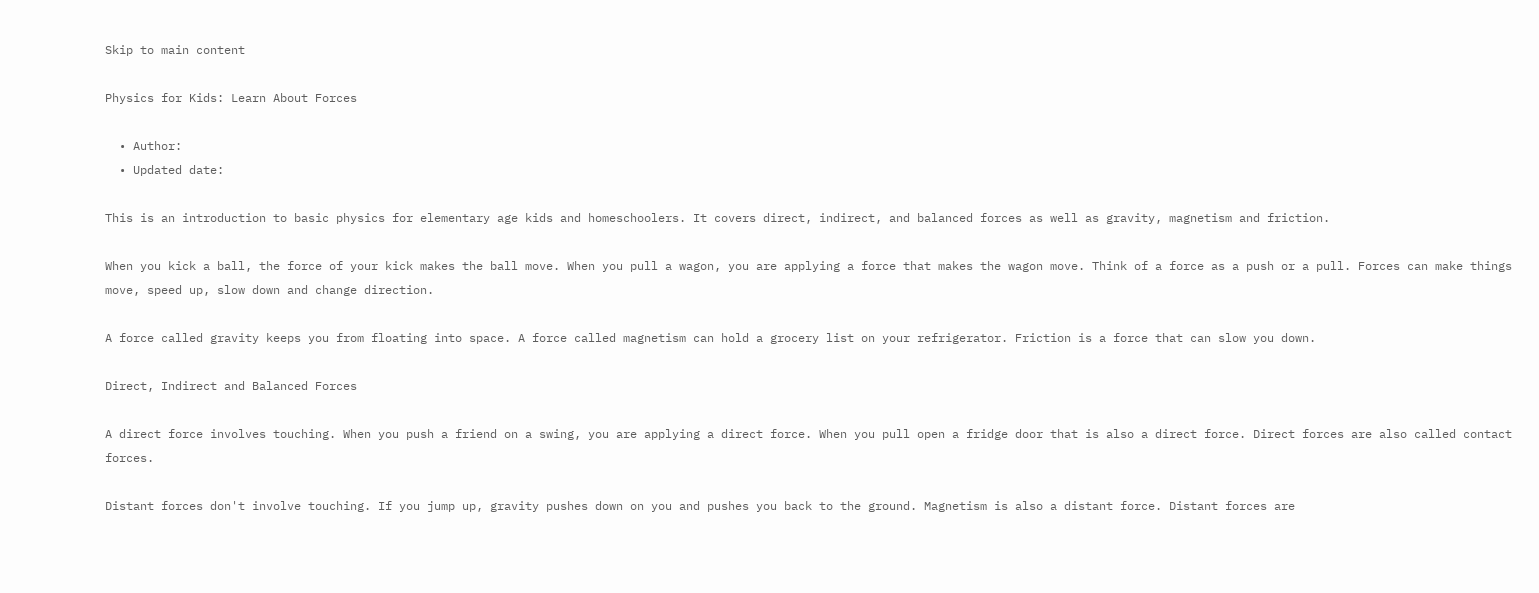Skip to main content

Physics for Kids: Learn About Forces

  • Author:
  • Updated date:

This is an introduction to basic physics for elementary age kids and homeschoolers. It covers direct, indirect, and balanced forces as well as gravity, magnetism and friction.

When you kick a ball, the force of your kick makes the ball move. When you pull a wagon, you are applying a force that makes the wagon move. Think of a force as a push or a pull. Forces can make things move, speed up, slow down and change direction.

A force called gravity keeps you from floating into space. A force called magnetism can hold a grocery list on your refrigerator. Friction is a force that can slow you down.

Direct, Indirect and Balanced Forces

A direct force involves touching. When you push a friend on a swing, you are applying a direct force. When you pull open a fridge door that is also a direct force. Direct forces are also called contact forces.

Distant forces don't involve touching. If you jump up, gravity pushes down on you and pushes you back to the ground. Magnetism is also a distant force. Distant forces are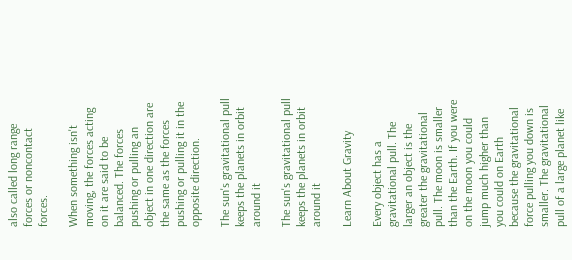also called long range forces or noncontact forces.

When something isn't moving, the forces acting on it are said to be balanced. The forces pushing or pulling an object in one direction are the same as the forces pushing or pulling it in the opposite direction.

The sun's gravitational pull keeps the planets in orbit around it

The sun's gravitational pull keeps the planets in orbit around it

Learn About Gravity

Every object has a gravitational pull. The larger an object is the greater the gravitational pull. The moon is smaller than the Earth. If you were on the moon you could jump much higher than you could on Earth because the gravitational force pulling you down is smaller. The gravitational pull of a large planet like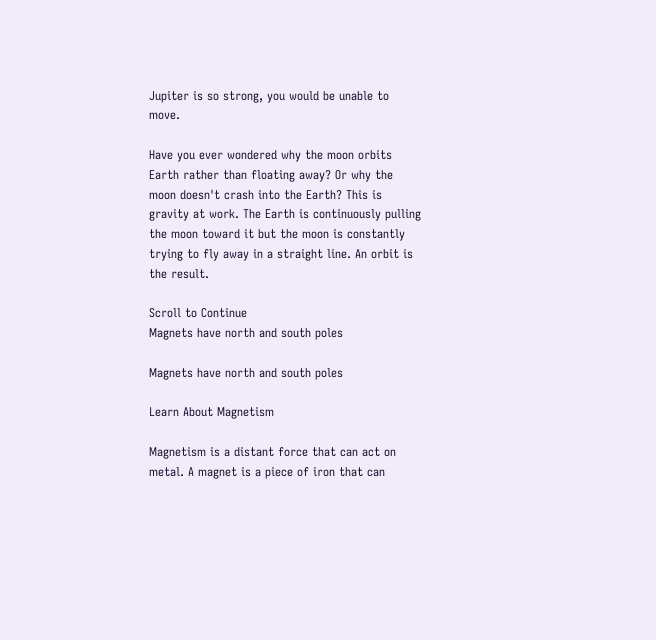Jupiter is so strong, you would be unable to move.

Have you ever wondered why the moon orbits Earth rather than floating away? Or why the moon doesn't crash into the Earth? This is gravity at work. The Earth is continuously pulling the moon toward it but the moon is constantly trying to fly away in a straight line. An orbit is the result.

Scroll to Continue
Magnets have north and south poles

Magnets have north and south poles

Learn About Magnetism

Magnetism is a distant force that can act on metal. A magnet is a piece of iron that can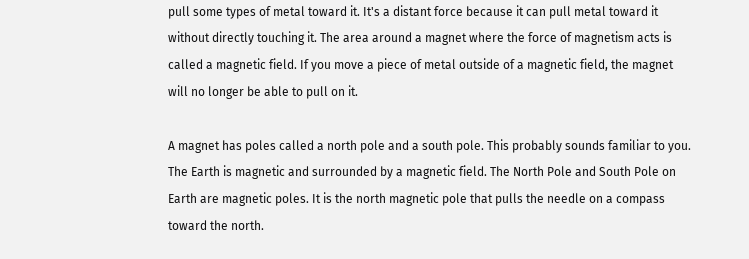pull some types of metal toward it. It's a distant force because it can pull metal toward it without directly touching it. The area around a magnet where the force of magnetism acts is called a magnetic field. If you move a piece of metal outside of a magnetic field, the magnet will no longer be able to pull on it.

A magnet has poles called a north pole and a south pole. This probably sounds familiar to you. The Earth is magnetic and surrounded by a magnetic field. The North Pole and South Pole on Earth are magnetic poles. It is the north magnetic pole that pulls the needle on a compass toward the north.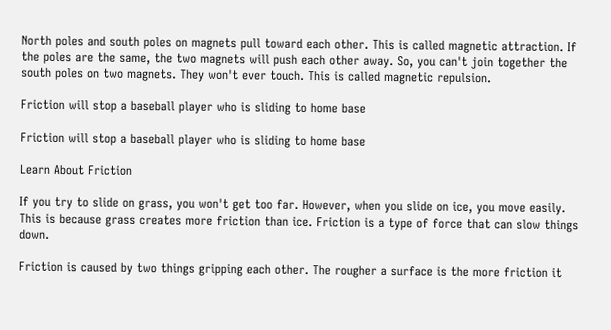North poles and south poles on magnets pull toward each other. This is called magnetic attraction. If the poles are the same, the two magnets will push each other away. So, you can't join together the south poles on two magnets. They won't ever touch. This is called magnetic repulsion.

Friction will stop a baseball player who is sliding to home base

Friction will stop a baseball player who is sliding to home base

Learn About Friction

If you try to slide on grass, you won't get too far. However, when you slide on ice, you move easily. This is because grass creates more friction than ice. Friction is a type of force that can slow things down.

Friction is caused by two things gripping each other. The rougher a surface is the more friction it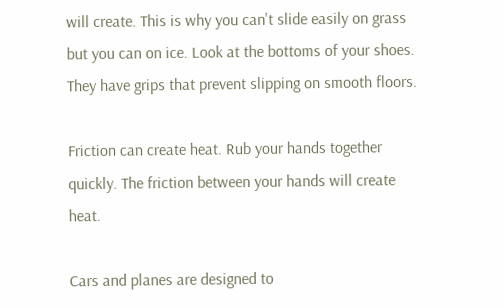will create. This is why you can't slide easily on grass but you can on ice. Look at the bottoms of your shoes. They have grips that prevent slipping on smooth floors.

Friction can create heat. Rub your hands together quickly. The friction between your hands will create heat.

Cars and planes are designed to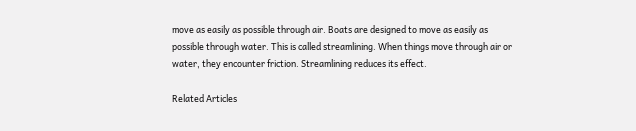move as easily as possible through air. Boats are designed to move as easily as possible through water. This is called streamlining. When things move through air or water, they encounter friction. Streamlining reduces its effect.

Related Articles